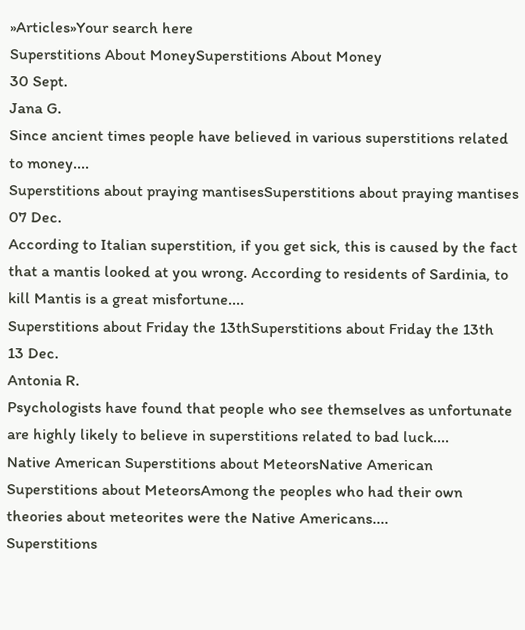»Articles»Your search here
Superstitions About MoneySuperstitions About Money
30 Sept.
Jana G.
Since ancient times people have believed in various superstitions related to money....
Superstitions about praying mantisesSuperstitions about praying mantises
07 Dec.
According to Italian superstition, if you get sick, this is caused by the fact that a mantis looked at you wrong. According to residents of Sardinia, to kill Mantis is a great misfortune....
Superstitions about Friday the 13thSuperstitions about Friday the 13th
13 Dec.
Antonia R.
Psychologists have found that people who see themselves as unfortunate are highly likely to believe in superstitions related to bad luck....
Native American Superstitions about MeteorsNative American Superstitions about MeteorsAmong the peoples who had their own theories about meteorites were the Native Americans....
Superstitions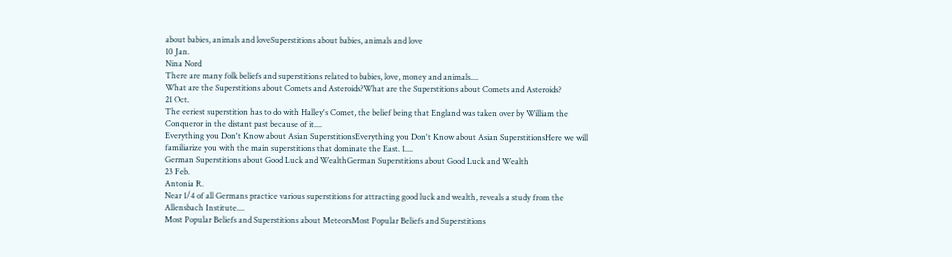about babies, animals and loveSuperstitions about babies, animals and love
10 Jan.
Nina Nord
There are many folk beliefs and superstitions related to babies, love, money and animals....
What are the Superstitions about Comets and Asteroids?What are the Superstitions about Comets and Asteroids?
21 Oct.
The eeriest superstition has to do with Halley's Comet, the belief being that England was taken over by William the Conqueror in the distant past because of it....
Everything you Don't Know about Asian SuperstitionsEverything you Don't Know about Asian SuperstitionsHere we will familiarize you with the main superstitions that dominate the East. 1....
German Superstitions about Good Luck and WealthGerman Superstitions about Good Luck and Wealth
23 Feb.
Antonia R.
Near 1/4 of all Germans practice various superstitions for attracting good luck and wealth, reveals a study from the Allensbach Institute....
Most Popular Beliefs and Superstitions about MeteorsMost Popular Beliefs and Superstitions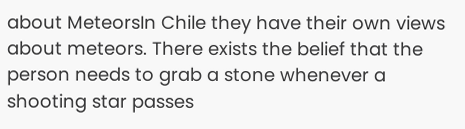about MeteorsIn Chile they have their own views about meteors. There exists the belief that the person needs to grab a stone whenever a shooting star passes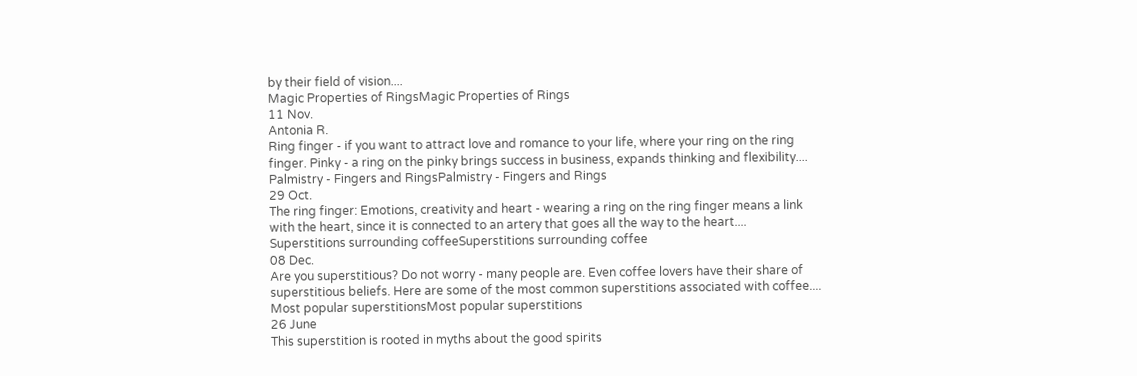by their field of vision....
Magic Properties of RingsMagic Properties of Rings
11 Nov.
Antonia R.
Ring finger - if you want to attract love and romance to your life, where your ring on the ring finger. Pinky - a ring on the pinky brings success in business, expands thinking and flexibility....
Palmistry - Fingers and RingsPalmistry - Fingers and Rings
29 Oct.
The ring finger: Emotions, creativity and heart - wearing a ring on the ring finger means a link with the heart, since it is connected to an artery that goes all the way to the heart....
Superstitions surrounding coffeeSuperstitions surrounding coffee
08 Dec.
Are you superstitious? Do not worry - many people are. Even coffee lovers have their share of superstitious beliefs. Here are some of the most common superstitions associated with coffee....
Most popular superstitionsMost popular superstitions
26 June
This superstition is rooted in myths about the good spirits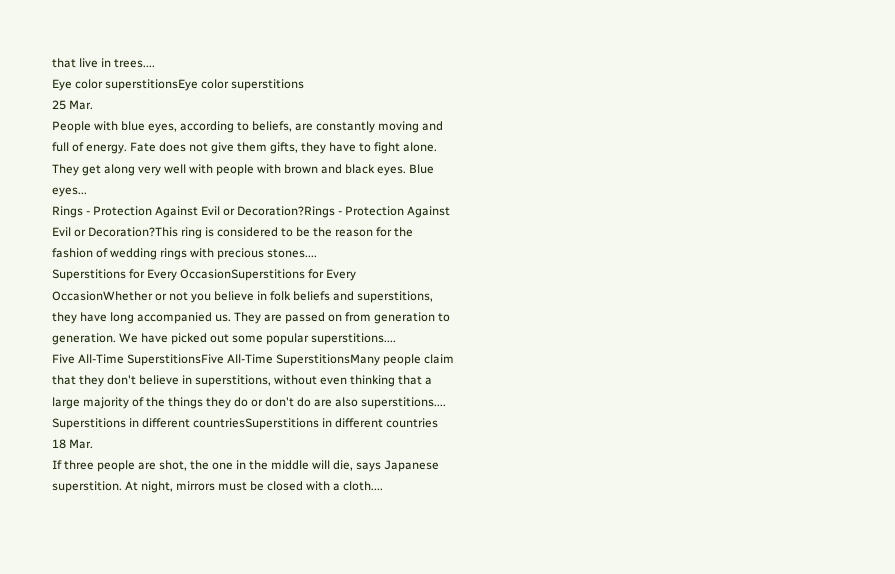that live in trees....
Eye color superstitionsEye color superstitions
25 Mar.
People with blue eyes, according to beliefs, are constantly moving and full of energy. Fate does not give them gifts, they have to fight alone. They get along very well with people with brown and black eyes. Blue eyes...
Rings - Protection Against Evil or Decoration?Rings - Protection Against Evil or Decoration?This ring is considered to be the reason for the fashion of wedding rings with precious stones....
Superstitions for Every OccasionSuperstitions for Every OccasionWhether or not you believe in folk beliefs and superstitions, they have long accompanied us. They are passed on from generation to generation. We have picked out some popular superstitions....
Five All-Time SuperstitionsFive All-Time SuperstitionsMany people claim that they don't believe in superstitions, without even thinking that a large majority of the things they do or don't do are also superstitions....
Superstitions in different countriesSuperstitions in different countries
18 Mar.
If three people are shot, the one in the middle will die, says Japanese superstition. At night, mirrors must be closed with a cloth....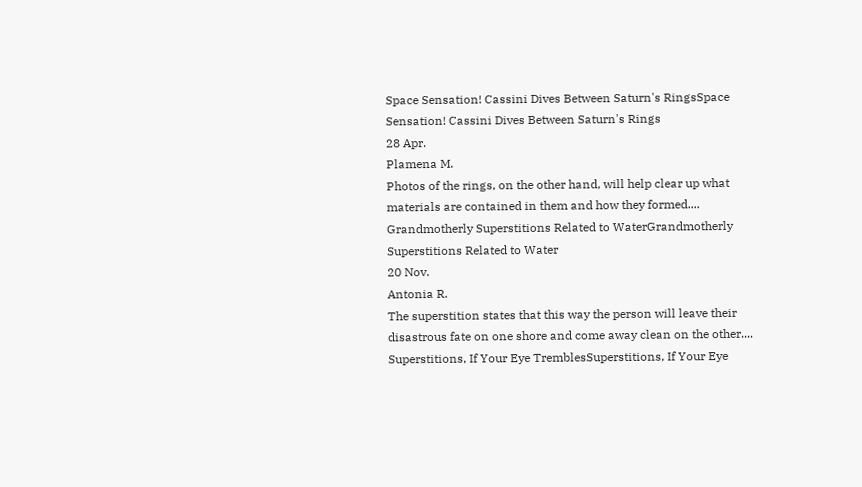Space Sensation! Cassini Dives Between Saturn's RingsSpace Sensation! Cassini Dives Between Saturn's Rings
28 Apr.
Plamena M.
Photos of the rings, on the other hand, will help clear up what materials are contained in them and how they formed....
Grandmotherly Superstitions Related to WaterGrandmotherly Superstitions Related to Water
20 Nov.
Antonia R.
The superstition states that this way the person will leave their disastrous fate on one shore and come away clean on the other....
Superstitions, If Your Eye TremblesSuperstitions, If Your Eye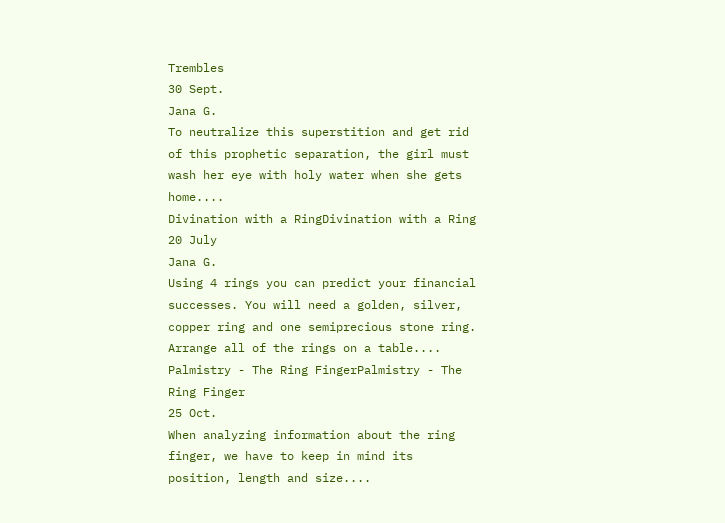Trembles
30 Sept.
Jana G.
To neutralize this superstition and get rid of this prophetic separation, the girl must wash her eye with holy water when she gets home....
Divination with a RingDivination with a Ring
20 July
Jana G.
Using 4 rings you can predict your financial successes. You will need a golden, silver, copper ring and one semiprecious stone ring. Arrange all of the rings on a table....
Palmistry - The Ring FingerPalmistry - The Ring Finger
25 Oct.
When analyzing information about the ring finger, we have to keep in mind its position, length and size....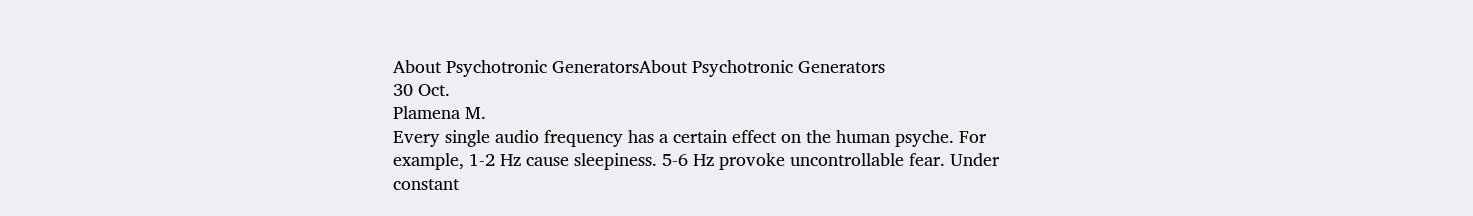About Psychotronic GeneratorsAbout Psychotronic Generators
30 Oct.
Plamena M.
Every single audio frequency has a certain effect on the human psyche. For example, 1-2 Hz cause sleepiness. 5-6 Hz provoke uncontrollable fear. Under constant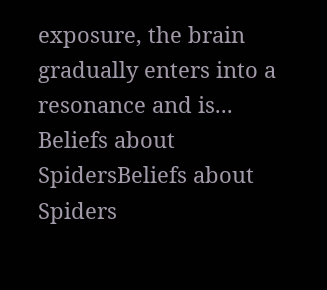exposure, the brain gradually enters into a resonance and is...
Beliefs about SpidersBeliefs about Spiders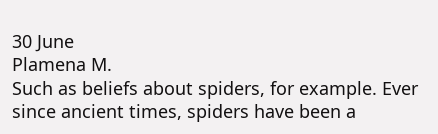30 June
Plamena M.
Such as beliefs about spiders, for example. Ever since ancient times, spiders have been a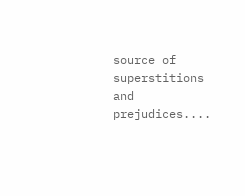source of superstitions and prejudices....